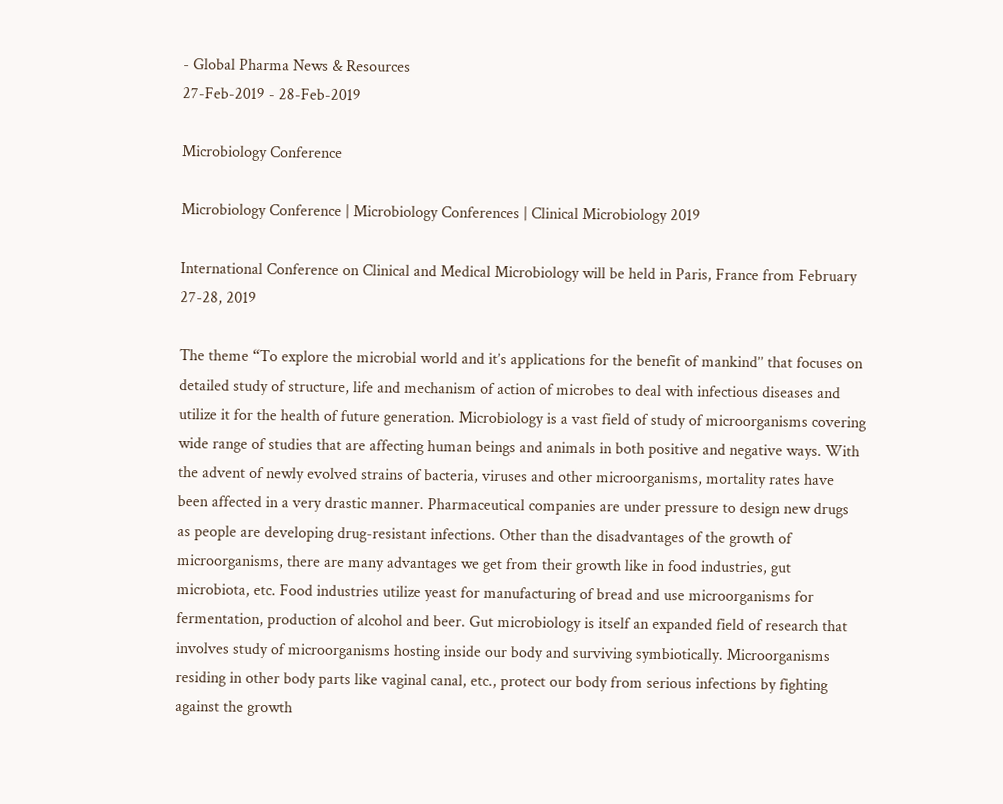- Global Pharma News & Resources
27-Feb-2019 - 28-Feb-2019

Microbiology Conference

Microbiology Conference | Microbiology Conferences | Clinical Microbiology 2019

International Conference on Clinical and Medical Microbiology will be held in Paris, France from February 27-28, 2019

The theme “To explore the microbial world and it’s applications for the benefit of mankind’’ that focuses on detailed study of structure, life and mechanism of action of microbes to deal with infectious diseases and utilize it for the health of future generation. Microbiology is a vast field of study of microorganisms covering wide range of studies that are affecting human beings and animals in both positive and negative ways. With the advent of newly evolved strains of bacteria, viruses and other microorganisms, mortality rates have been affected in a very drastic manner. Pharmaceutical companies are under pressure to design new drugs as people are developing drug-resistant infections. Other than the disadvantages of the growth of microorganisms, there are many advantages we get from their growth like in food industries, gut microbiota, etc. Food industries utilize yeast for manufacturing of bread and use microorganisms for fermentation, production of alcohol and beer. Gut microbiology is itself an expanded field of research that involves study of microorganisms hosting inside our body and surviving symbiotically. Microorganisms residing in other body parts like vaginal canal, etc., protect our body from serious infections by fighting against the growth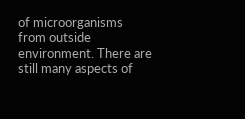of microorganisms from outside environment. There are still many aspects of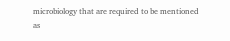microbiology that are required to be mentioned as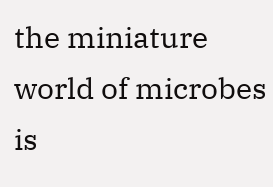the miniature world of microbes is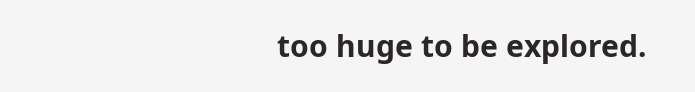too huge to be explored.